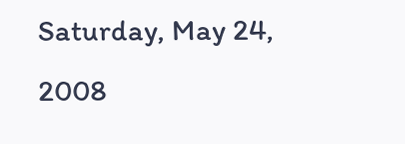Saturday, May 24, 2008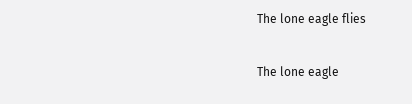The lone eagle flies

The lone eagle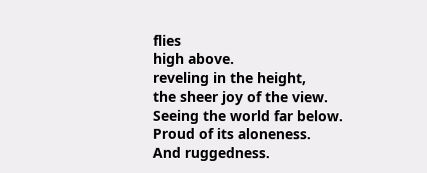flies
high above.
reveling in the height,
the sheer joy of the view.
Seeing the world far below.
Proud of its aloneness.
And ruggedness.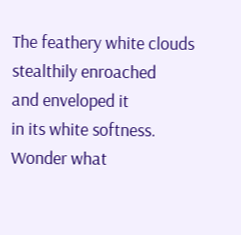The feathery white clouds
stealthily enroached
and enveloped it
in its white softness.
Wonder what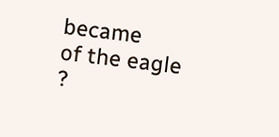became
of the eagle ?